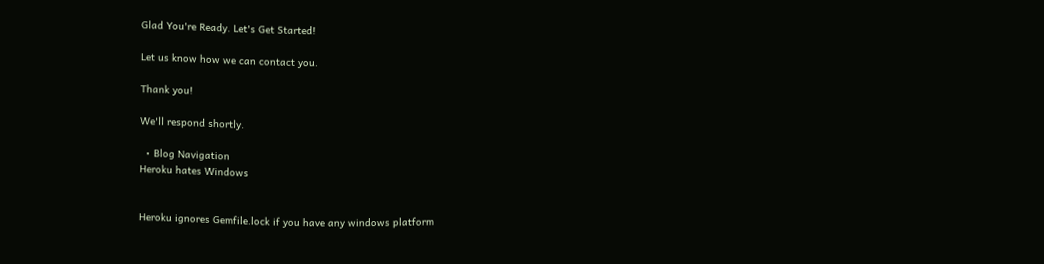Glad You're Ready. Let's Get Started!

Let us know how we can contact you.

Thank you!

We'll respond shortly.

  • Blog Navigation
Heroku hates Windows


Heroku ignores Gemfile.lock if you have any windows platform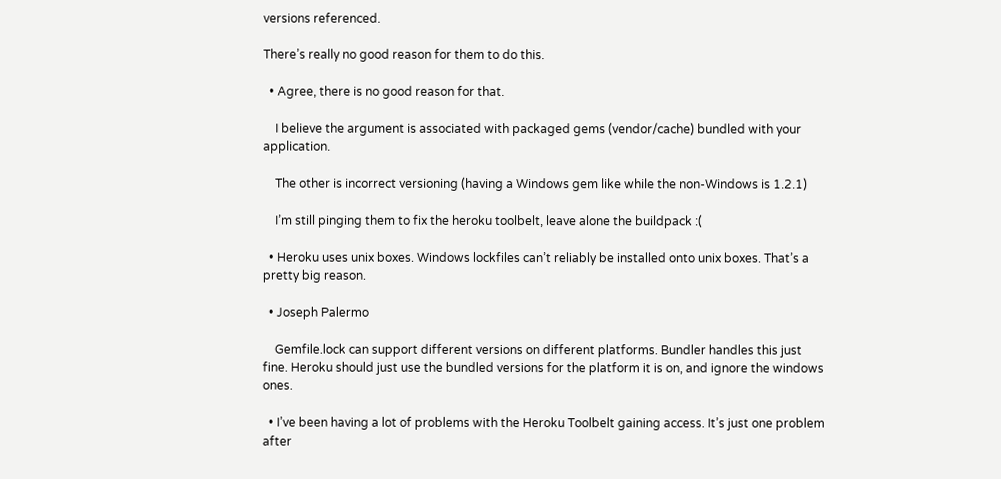versions referenced.

There’s really no good reason for them to do this.

  • Agree, there is no good reason for that.

    I believe the argument is associated with packaged gems (vendor/cache) bundled with your application.

    The other is incorrect versioning (having a Windows gem like while the non-Windows is 1.2.1)

    I’m still pinging them to fix the heroku toolbelt, leave alone the buildpack :(

  • Heroku uses unix boxes. Windows lockfiles can’t reliably be installed onto unix boxes. That’s a pretty big reason.

  • Joseph Palermo

    Gemfile.lock can support different versions on different platforms. Bundler handles this just fine. Heroku should just use the bundled versions for the platform it is on, and ignore the windows ones.

  • I’ve been having a lot of problems with the Heroku Toolbelt gaining access. It’s just one problem after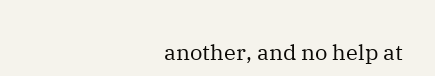another, and no help at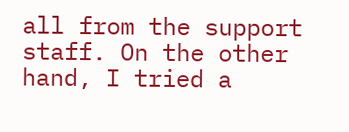all from the support staff. On the other hand, I tried a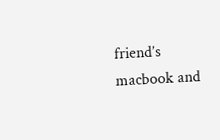friend’s macbook and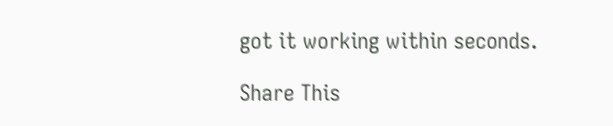got it working within seconds.

Share This